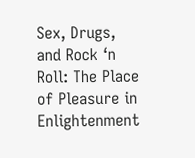Sex, Drugs, and Rock ‘n Roll: The Place of Pleasure in Enlightenment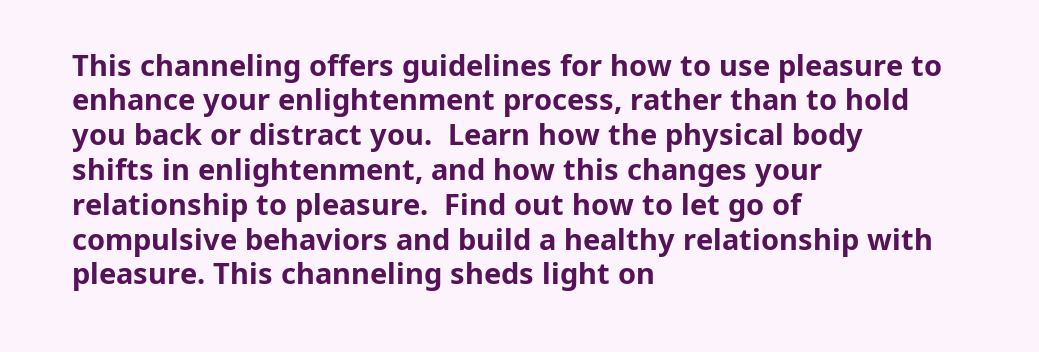This channeling offers guidelines for how to use pleasure to enhance your enlightenment process, rather than to hold you back or distract you.  Learn how the physical body shifts in enlightenment, and how this changes your relationship to pleasure.  Find out how to let go of compulsive behaviors and build a healthy relationship with pleasure. This channeling sheds light on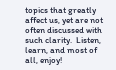topics that greatly affect us, yet are not often discussed with such clarity.  Listen, learn, and most of all, enjoy!